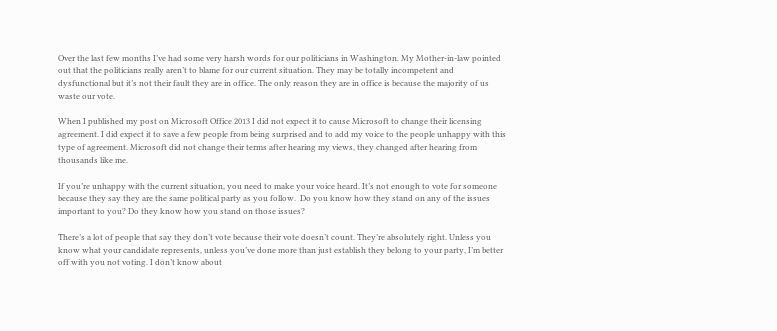Over the last few months I’ve had some very harsh words for our politicians in Washington. My Mother-in-law pointed out that the politicians really aren’t to blame for our current situation. They may be totally incompetent and dysfunctional but it’s not their fault they are in office. The only reason they are in office is because the majority of us waste our vote.

When I published my post on Microsoft Office 2013 I did not expect it to cause Microsoft to change their licensing agreement. I did expect it to save a few people from being surprised and to add my voice to the people unhappy with this type of agreement. Microsoft did not change their terms after hearing my views, they changed after hearing from thousands like me.

If you’re unhappy with the current situation, you need to make your voice heard. It’s not enough to vote for someone because they say they are the same political party as you follow.  Do you know how they stand on any of the issues important to you? Do they know how you stand on those issues?

There’s a lot of people that say they don’t vote because their vote doesn’t count. They’re absolutely right. Unless you know what your candidate represents, unless you’ve done more than just establish they belong to your party, I’m better off with you not voting. I don’t know about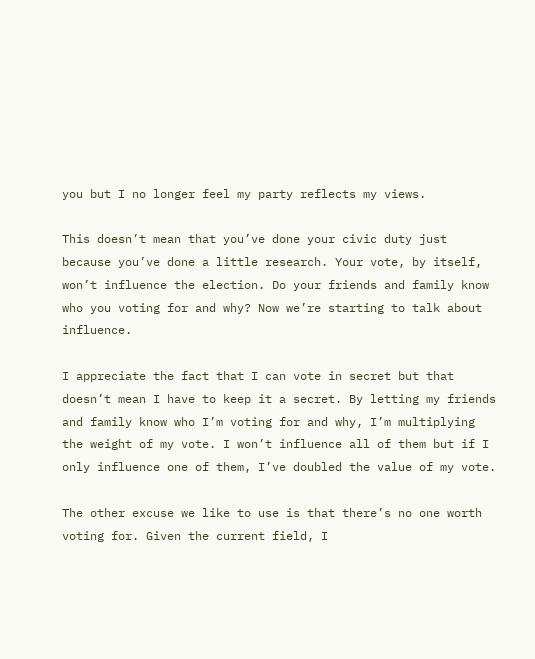you but I no longer feel my party reflects my views.

This doesn’t mean that you’ve done your civic duty just because you’ve done a little research. Your vote, by itself, won’t influence the election. Do your friends and family know who you voting for and why? Now we’re starting to talk about influence.

I appreciate the fact that I can vote in secret but that doesn’t mean I have to keep it a secret. By letting my friends and family know who I’m voting for and why, I’m multiplying the weight of my vote. I won’t influence all of them but if I only influence one of them, I’ve doubled the value of my vote.

The other excuse we like to use is that there’s no one worth voting for. Given the current field, I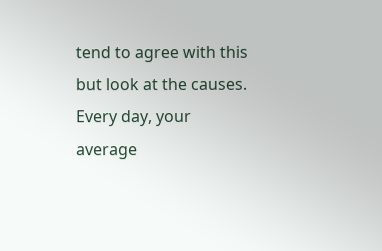tend to agree with this but look at the causes. Every day, your average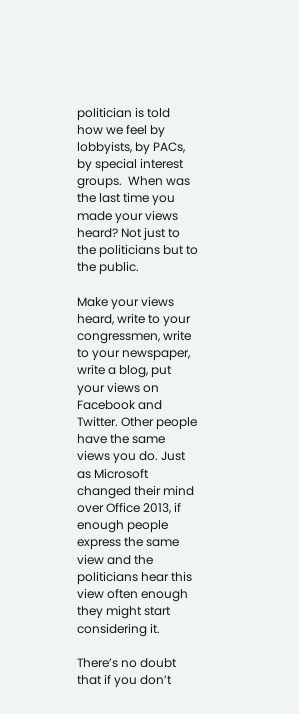politician is told how we feel by lobbyists, by PACs, by special interest groups.  When was the last time you made your views heard? Not just to the politicians but to the public.

Make your views heard, write to your congressmen, write to your newspaper, write a blog, put your views on Facebook and Twitter. Other people have the same views you do. Just as Microsoft changed their mind over Office 2013, if enough people express the same view and the politicians hear this view often enough they might start considering it.

There’s no doubt that if you don’t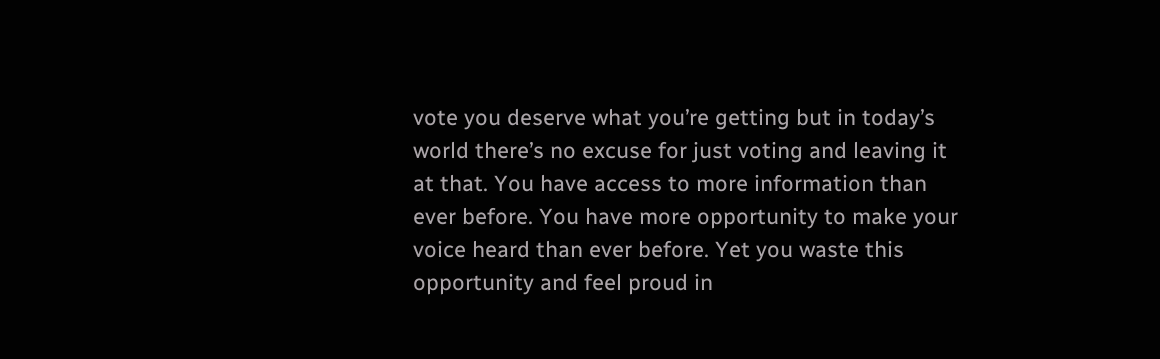vote you deserve what you’re getting but in today’s world there’s no excuse for just voting and leaving it at that. You have access to more information than ever before. You have more opportunity to make your voice heard than ever before. Yet you waste this opportunity and feel proud in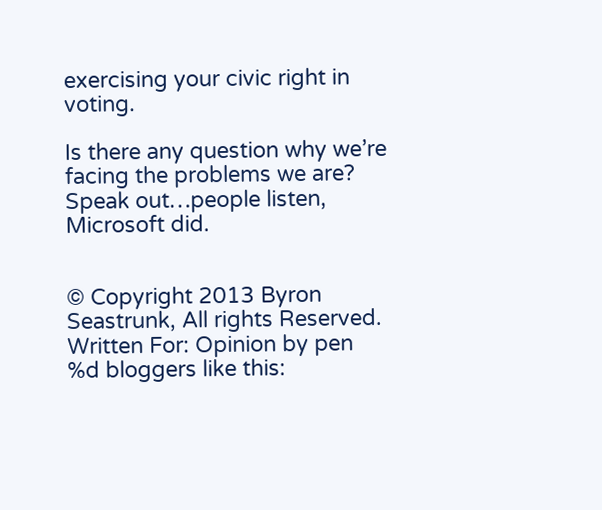exercising your civic right in voting.

Is there any question why we’re facing the problems we are? Speak out…people listen, Microsoft did.


© Copyright 2013 Byron Seastrunk, All rights Reserved. Written For: Opinion by pen
%d bloggers like this: